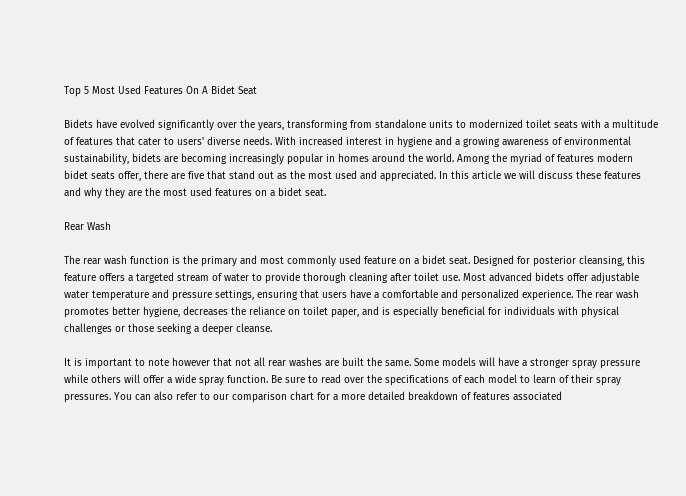Top 5 Most Used Features On A Bidet Seat

Bidets have evolved significantly over the years, transforming from standalone units to modernized toilet seats with a multitude of features that cater to users' diverse needs. With increased interest in hygiene and a growing awareness of environmental sustainability, bidets are becoming increasingly popular in homes around the world. Among the myriad of features modern bidet seats offer, there are five that stand out as the most used and appreciated. In this article we will discuss these features and why they are the most used features on a bidet seat.

Rear Wash

The rear wash function is the primary and most commonly used feature on a bidet seat. Designed for posterior cleansing, this feature offers a targeted stream of water to provide thorough cleaning after toilet use. Most advanced bidets offer adjustable water temperature and pressure settings, ensuring that users have a comfortable and personalized experience. The rear wash promotes better hygiene, decreases the reliance on toilet paper, and is especially beneficial for individuals with physical challenges or those seeking a deeper cleanse.

It is important to note however that not all rear washes are built the same. Some models will have a stronger spray pressure while others will offer a wide spray function. Be sure to read over the specifications of each model to learn of their spray pressures. You can also refer to our comparison chart for a more detailed breakdown of features associated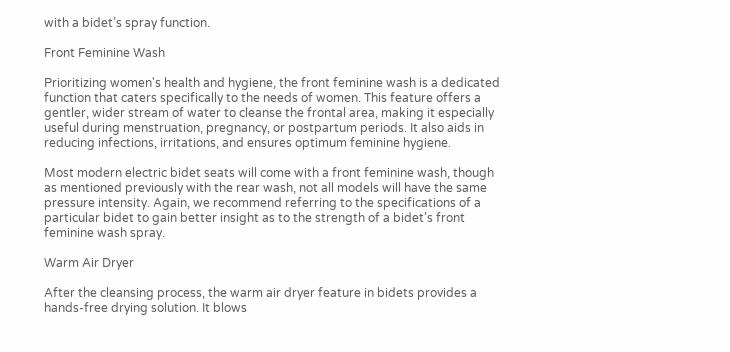with a bidet’s spray function.

Front Feminine Wash

Prioritizing women's health and hygiene, the front feminine wash is a dedicated function that caters specifically to the needs of women. This feature offers a gentler, wider stream of water to cleanse the frontal area, making it especially useful during menstruation, pregnancy, or postpartum periods. It also aids in reducing infections, irritations, and ensures optimum feminine hygiene.

Most modern electric bidet seats will come with a front feminine wash, though as mentioned previously with the rear wash, not all models will have the same pressure intensity. Again, we recommend referring to the specifications of a particular bidet to gain better insight as to the strength of a bidet’s front feminine wash spray.

Warm Air Dryer

After the cleansing process, the warm air dryer feature in bidets provides a hands-free drying solution. It blows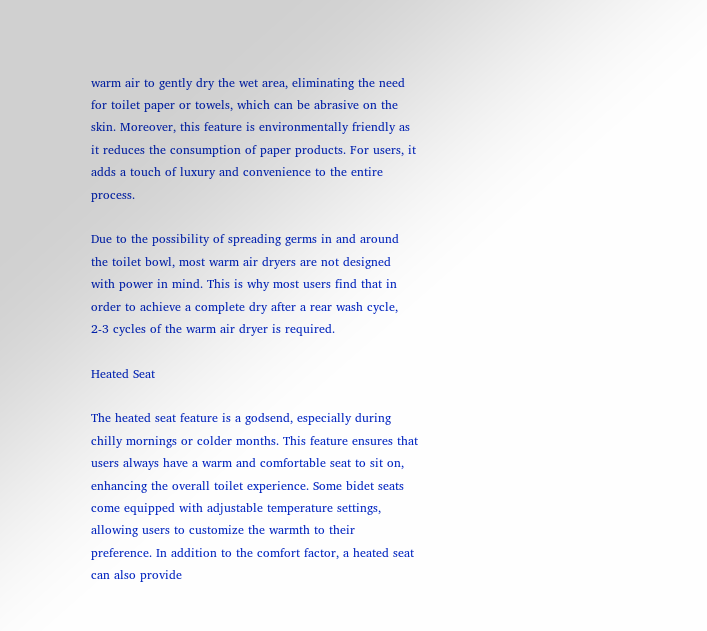warm air to gently dry the wet area, eliminating the need for toilet paper or towels, which can be abrasive on the skin. Moreover, this feature is environmentally friendly as it reduces the consumption of paper products. For users, it adds a touch of luxury and convenience to the entire process.

Due to the possibility of spreading germs in and around the toilet bowl, most warm air dryers are not designed with power in mind. This is why most users find that in order to achieve a complete dry after a rear wash cycle, 2-3 cycles of the warm air dryer is required.

Heated Seat

The heated seat feature is a godsend, especially during chilly mornings or colder months. This feature ensures that users always have a warm and comfortable seat to sit on, enhancing the overall toilet experience. Some bidet seats come equipped with adjustable temperature settings, allowing users to customize the warmth to their preference. In addition to the comfort factor, a heated seat can also provide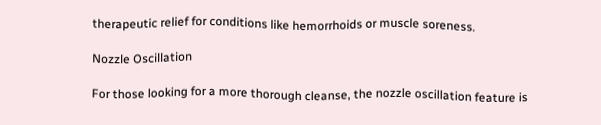therapeutic relief for conditions like hemorrhoids or muscle soreness.

Nozzle Oscillation

For those looking for a more thorough cleanse, the nozzle oscillation feature is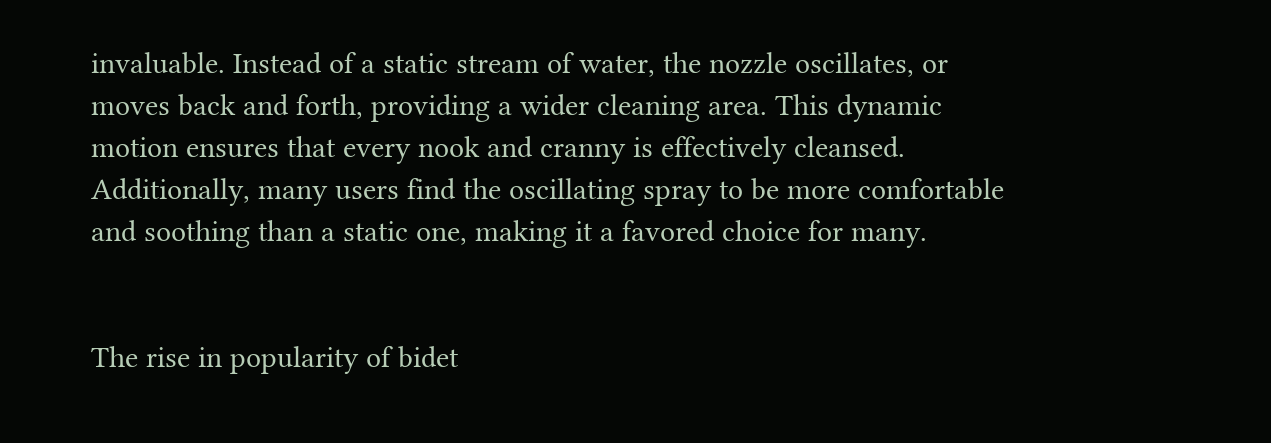invaluable. Instead of a static stream of water, the nozzle oscillates, or moves back and forth, providing a wider cleaning area. This dynamic motion ensures that every nook and cranny is effectively cleansed. Additionally, many users find the oscillating spray to be more comfortable and soothing than a static one, making it a favored choice for many.


The rise in popularity of bidet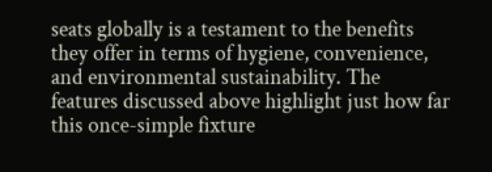seats globally is a testament to the benefits they offer in terms of hygiene, convenience, and environmental sustainability. The features discussed above highlight just how far this once-simple fixture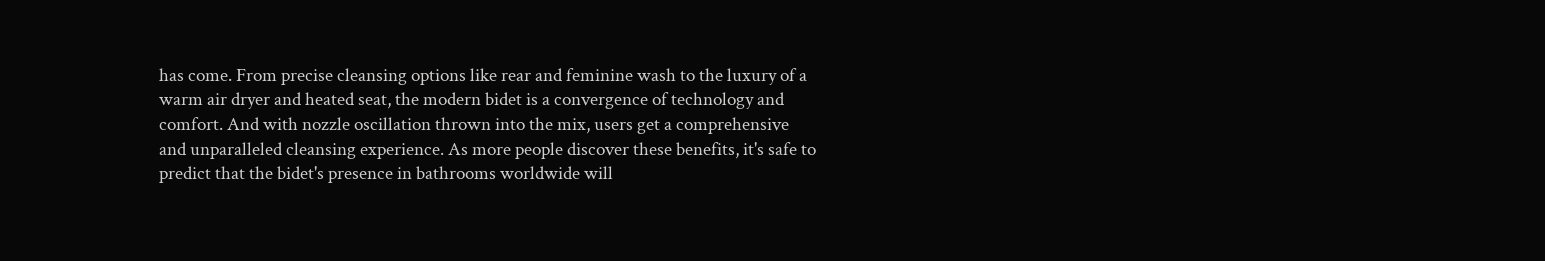has come. From precise cleansing options like rear and feminine wash to the luxury of a warm air dryer and heated seat, the modern bidet is a convergence of technology and comfort. And with nozzle oscillation thrown into the mix, users get a comprehensive and unparalleled cleansing experience. As more people discover these benefits, it's safe to predict that the bidet's presence in bathrooms worldwide will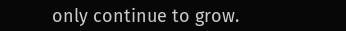only continue to grow.